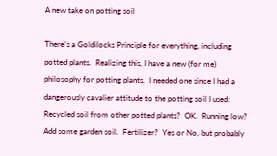A new take on potting soil

There's a Goldilocks Principle for everything, including potted plants.  Realizing this, I have a new (for me) philosophy for potting plants.  I needed one since I had a dangerously cavalier attitude to the potting soil I used: Recycled soil from other potted plants?  OK.  Running low?  Add some garden soil.  Fertilizer?  Yes or No, but probably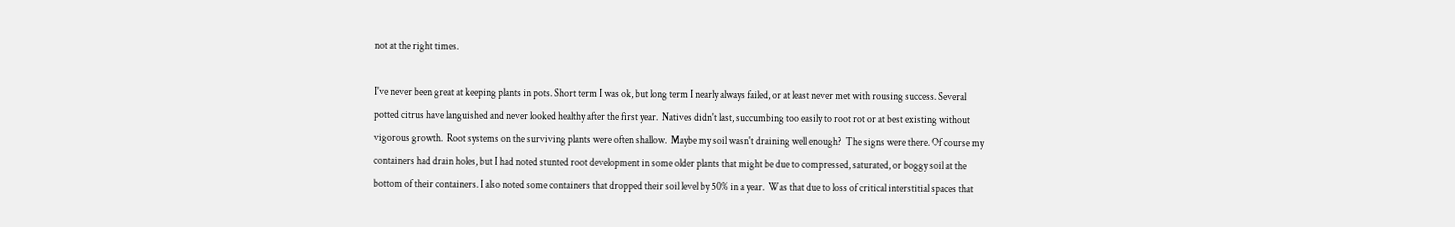not at the right times.

I've never been great at keeping plants in pots. Short term I was ok, but long term I nearly always failed, or at least never met with rousing success. Several potted citrus have languished and never looked healthy after the first year.  Natives didn't last, succumbing too easily to root rot or at best existing without vigorous growth.  Root systems on the surviving plants were often shallow.  Maybe my soil wasn't draining well enough?  The signs were there. Of course my containers had drain holes, but I had noted stunted root development in some older plants that might be due to compressed, saturated, or boggy soil at the bottom of their containers. I also noted some containers that dropped their soil level by 50% in a year.  Was that due to loss of critical interstitial spaces that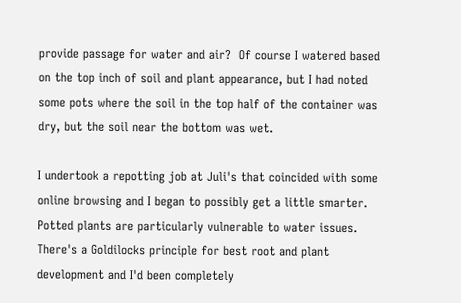provide passage for water and air?  Of course I watered based on the top inch of soil and plant appearance, but I had noted some pots where the soil in the top half of the container was dry, but the soil near the bottom was wet.

I undertook a repotting job at Juli's that coincided with some online browsing and I began to possibly get a little smarter.  Potted plants are particularly vulnerable to water issues.  There's a Goldilocks principle for best root and plant development and I'd been completely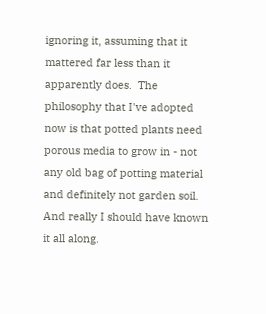ignoring it, assuming that it mattered far less than it apparently does.  The philosophy that I've adopted now is that potted plants need porous media to grow in - not any old bag of potting material and definitely not garden soil.  And really I should have known it all along.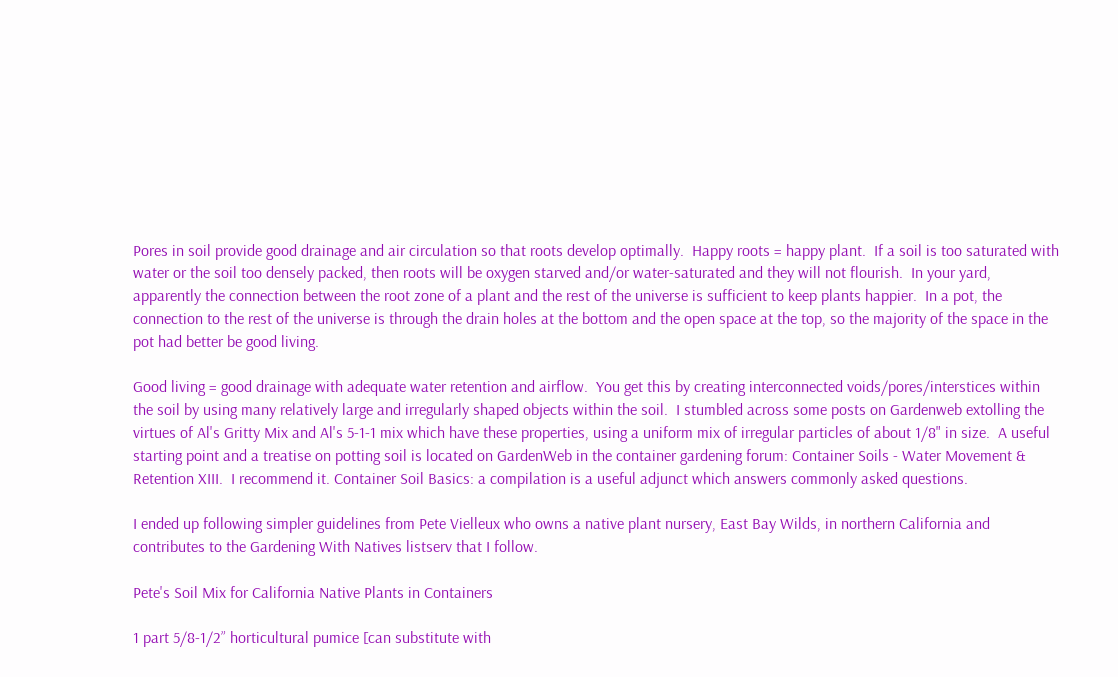Pores in soil provide good drainage and air circulation so that roots develop optimally.  Happy roots = happy plant.  If a soil is too saturated with water or the soil too densely packed, then roots will be oxygen starved and/or water-saturated and they will not flourish.  In your yard, apparently the connection between the root zone of a plant and the rest of the universe is sufficient to keep plants happier.  In a pot, the connection to the rest of the universe is through the drain holes at the bottom and the open space at the top, so the majority of the space in the pot had better be good living.

Good living = good drainage with adequate water retention and airflow.  You get this by creating interconnected voids/pores/interstices within the soil by using many relatively large and irregularly shaped objects within the soil.  I stumbled across some posts on Gardenweb extolling the virtues of Al's Gritty Mix and Al's 5-1-1 mix which have these properties, using a uniform mix of irregular particles of about 1/8" in size.  A useful starting point and a treatise on potting soil is located on GardenWeb in the container gardening forum: Container Soils - Water Movement & Retention XIII.  I recommend it. Container Soil Basics: a compilation is a useful adjunct which answers commonly asked questions.

I ended up following simpler guidelines from Pete Vielleux who owns a native plant nursery, East Bay Wilds, in northern California and contributes to the Gardening With Natives listserv that I follow.

Pete's Soil Mix for California Native Plants in Containers

1 part 5/8-1/2” horticultural pumice [can substitute with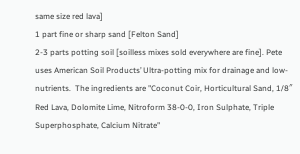same size red lava]
1 part fine or sharp sand [Felton Sand]
2-3 parts potting soil [soilless mixes sold everywhere are fine]. Pete uses American Soil Products’ Ultra-potting mix for drainage and low-nutrients.  The ingredients are "Coconut Coir, Horticultural Sand, 1/8″ Red Lava, Dolomite Lime, Nitroform 38-0-0, Iron Sulphate, Triple Superphosphate, Calcium Nitrate"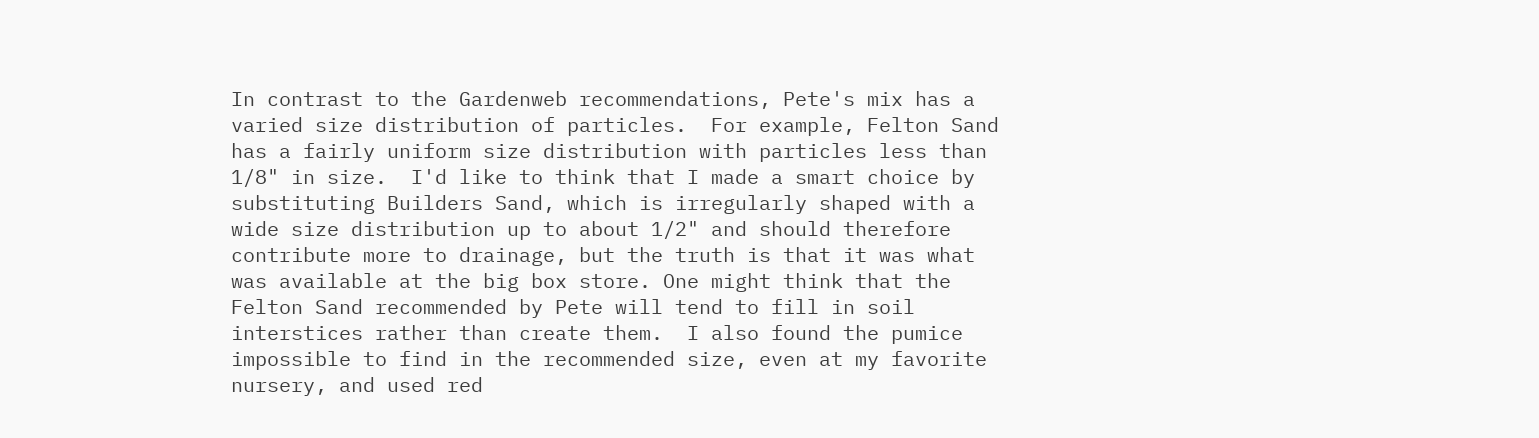In contrast to the Gardenweb recommendations, Pete's mix has a varied size distribution of particles.  For example, Felton Sand has a fairly uniform size distribution with particles less than 1/8" in size.  I'd like to think that I made a smart choice by substituting Builders Sand, which is irregularly shaped with a wide size distribution up to about 1/2" and should therefore contribute more to drainage, but the truth is that it was what was available at the big box store. One might think that the Felton Sand recommended by Pete will tend to fill in soil interstices rather than create them.  I also found the pumice impossible to find in the recommended size, even at my favorite nursery, and used red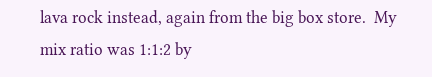lava rock instead, again from the big box store.  My mix ratio was 1:1:2 by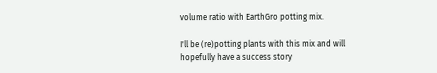volume ratio with EarthGro potting mix.

I'll be (re)potting plants with this mix and will hopefully have a success story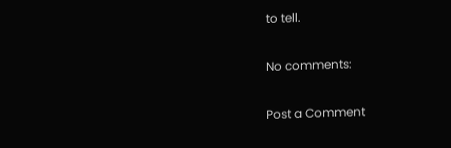to tell.

No comments:

Post a Comment